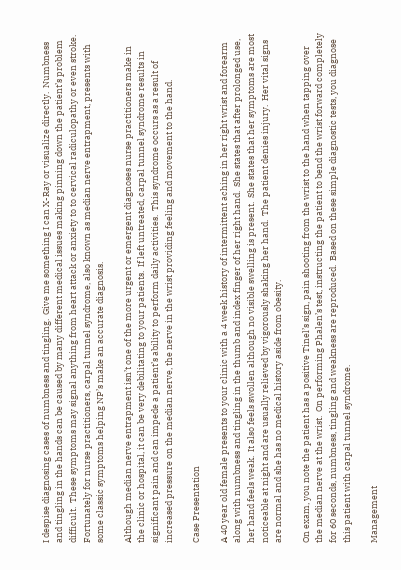I despise diagnosing cases of numbness and tingling.  Give me something I can X-Ray or visualize directly.  Numbness and tingling in the hands can be caused by many different medical issues making pinning down the patient’s problem difficult.  These symptoms may signal anything from heart attack or anxiety to to cervical radiculopathy or even stroke.  Fortunately for nurse practitioners, carpal tunnel syndrome, also known as median nerve entrapment, presents with some classic symptoms helping NP’s make an accurate diagnosis.

Although median nerve entrapment isn’t one of the more urgent or emergent diagnoses nurse practitioners make in the clinic or hospital, it can be very debilitating to your patients.  If left untreated, carpal tunnel syndrome results in significant pain and can impede a patient’s ability to perform daily activities.  This syndrome occurs as a result of increased pressure on the median nerve, the nerve in the wrist providing feeling and movement to the hand.

Case Presentation

A 40 year old female presents to your clinic with a 4 week history of intermittent aching in her right wrist and forearm along with numbness and tingling in the thumb and index finger of her right hand.  She states that after prolonged use, her hand feels weak.  It also feels swollen although no visible swelling is present.  She states that her symptoms are most noticeable at night and are usually relieved by vigorously shaking her hand.  The patient denies injury.  Her vital signs are normal and she has no medical history aside from obesity.

On exam, you note the patient has a positive Tinel’s sign, pain shooting from the wrist to the hand when tapping over the median nerve at the wrist.  On performing Phalen’s test, instructing the patient to bend the wrist forward completely for 60 seconds, numbness, tingling and weakness are reproduced.  Based on these simple diagnostic tests, you diagnose this patient with carpal tunnel syndrome.

Management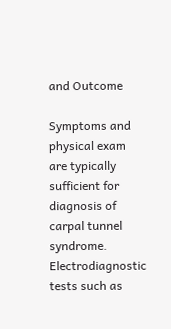and Outcome

Symptoms and physical exam are typically sufficient for diagnosis of carpal tunnel syndrome.  Electrodiagnostic tests such as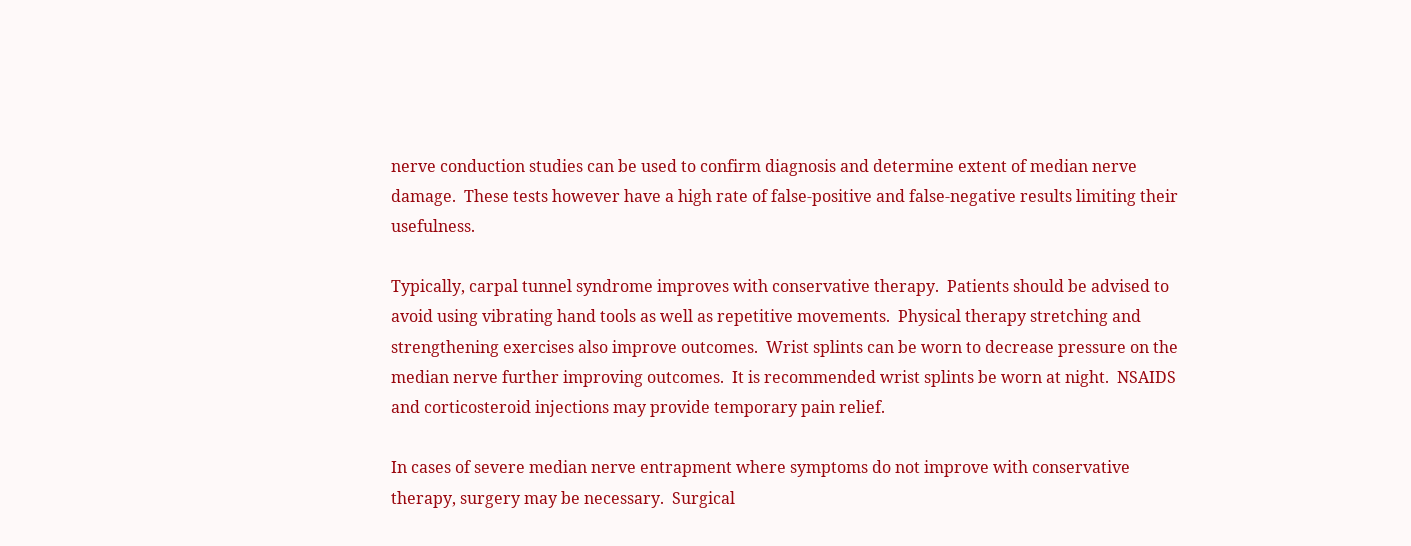nerve conduction studies can be used to confirm diagnosis and determine extent of median nerve damage.  These tests however have a high rate of false-positive and false-negative results limiting their usefulness.

Typically, carpal tunnel syndrome improves with conservative therapy.  Patients should be advised to avoid using vibrating hand tools as well as repetitive movements.  Physical therapy stretching and strengthening exercises also improve outcomes.  Wrist splints can be worn to decrease pressure on the median nerve further improving outcomes.  It is recommended wrist splints be worn at night.  NSAIDS and corticosteroid injections may provide temporary pain relief.

In cases of severe median nerve entrapment where symptoms do not improve with conservative therapy, surgery may be necessary.  Surgical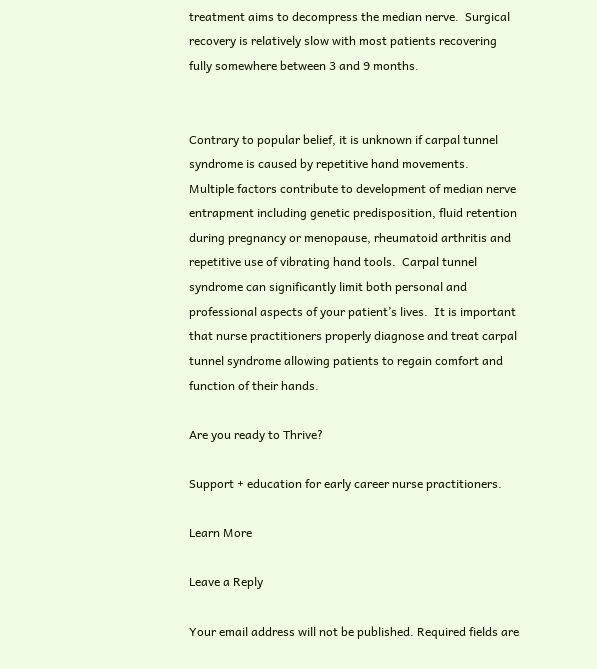treatment aims to decompress the median nerve.  Surgical recovery is relatively slow with most patients recovering fully somewhere between 3 and 9 months.


Contrary to popular belief, it is unknown if carpal tunnel syndrome is caused by repetitive hand movements.  Multiple factors contribute to development of median nerve entrapment including genetic predisposition, fluid retention during pregnancy or menopause, rheumatoid arthritis and repetitive use of vibrating hand tools.  Carpal tunnel syndrome can significantly limit both personal and professional aspects of your patient’s lives.  It is important that nurse practitioners properly diagnose and treat carpal tunnel syndrome allowing patients to regain comfort and function of their hands.

Are you ready to Thrive?

Support + education for early career nurse practitioners.

Learn More

Leave a Reply

Your email address will not be published. Required fields are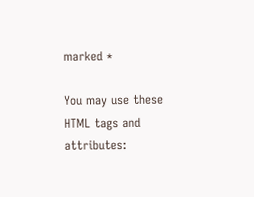marked *

You may use these HTML tags and attributes: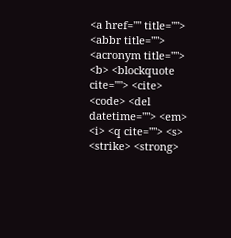<a href="" title=""> <abbr title=""> <acronym title=""> <b> <blockquote cite=""> <cite> <code> <del datetime=""> <em> <i> <q cite=""> <s> <strike> <strong>